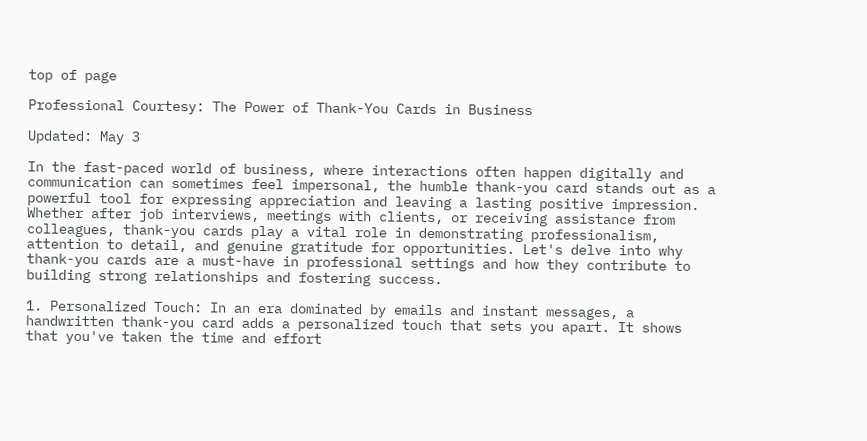top of page

Professional Courtesy: The Power of Thank-You Cards in Business

Updated: May 3

In the fast-paced world of business, where interactions often happen digitally and communication can sometimes feel impersonal, the humble thank-you card stands out as a powerful tool for expressing appreciation and leaving a lasting positive impression. Whether after job interviews, meetings with clients, or receiving assistance from colleagues, thank-you cards play a vital role in demonstrating professionalism, attention to detail, and genuine gratitude for opportunities. Let's delve into why thank-you cards are a must-have in professional settings and how they contribute to building strong relationships and fostering success.

1. Personalized Touch: In an era dominated by emails and instant messages, a handwritten thank-you card adds a personalized touch that sets you apart. It shows that you've taken the time and effort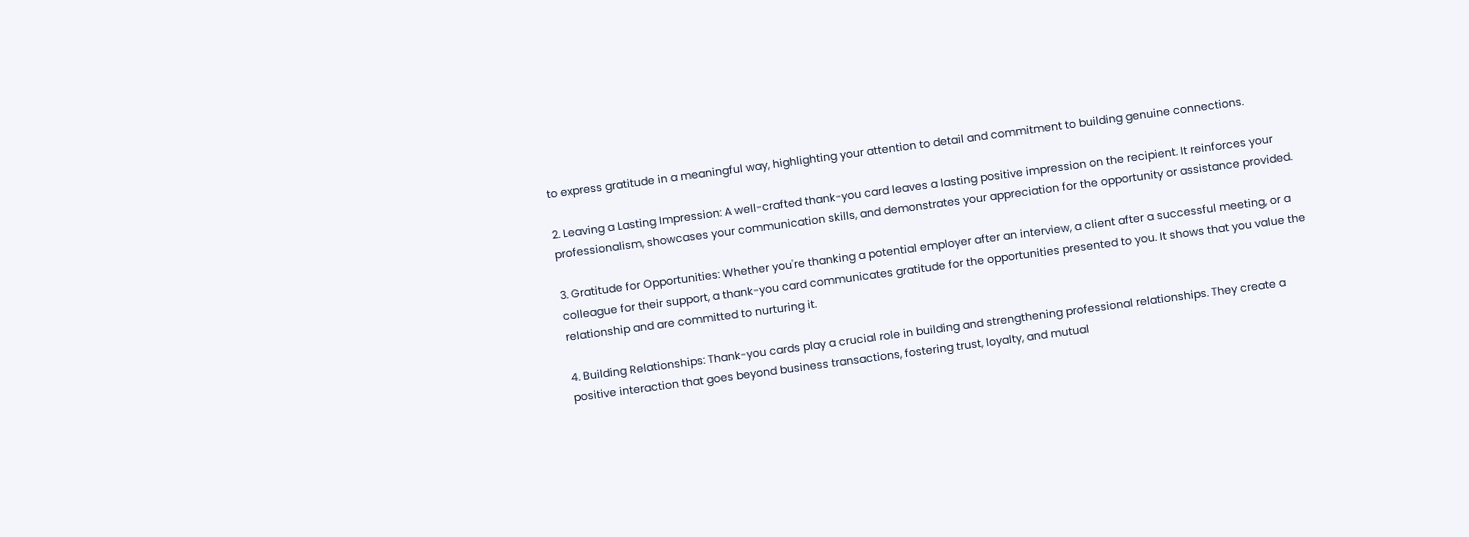to express gratitude in a meaningful way, highlighting your attention to detail and commitment to building genuine connections.

2. Leaving a Lasting Impression: A well-crafted thank-you card leaves a lasting positive impression on the recipient. It reinforces your professionalism, showcases your communication skills, and demonstrates your appreciation for the opportunity or assistance provided.

3. Gratitude for Opportunities: Whether you're thanking a potential employer after an interview, a client after a successful meeting, or a colleague for their support, a thank-you card communicates gratitude for the opportunities presented to you. It shows that you value the relationship and are committed to nurturing it.

4. Building Relationships: Thank-you cards play a crucial role in building and strengthening professional relationships. They create a positive interaction that goes beyond business transactions, fostering trust, loyalty, and mutual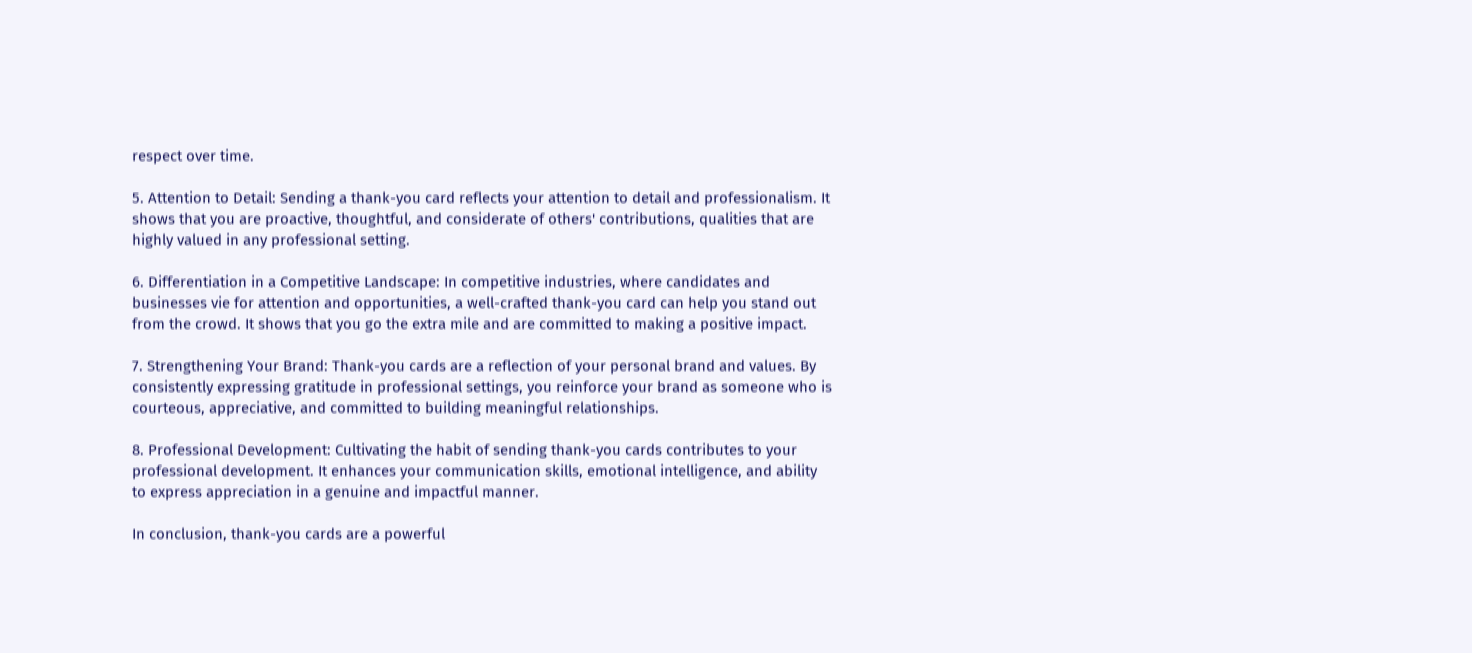respect over time.

5. Attention to Detail: Sending a thank-you card reflects your attention to detail and professionalism. It shows that you are proactive, thoughtful, and considerate of others' contributions, qualities that are highly valued in any professional setting.

6. Differentiation in a Competitive Landscape: In competitive industries, where candidates and businesses vie for attention and opportunities, a well-crafted thank-you card can help you stand out from the crowd. It shows that you go the extra mile and are committed to making a positive impact.

7. Strengthening Your Brand: Thank-you cards are a reflection of your personal brand and values. By consistently expressing gratitude in professional settings, you reinforce your brand as someone who is courteous, appreciative, and committed to building meaningful relationships.

8. Professional Development: Cultivating the habit of sending thank-you cards contributes to your professional development. It enhances your communication skills, emotional intelligence, and ability to express appreciation in a genuine and impactful manner.

In conclusion, thank-you cards are a powerful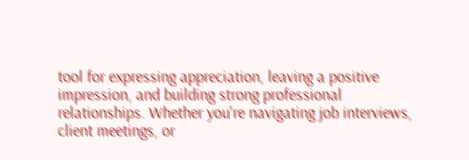tool for expressing appreciation, leaving a positive impression, and building strong professional relationships. Whether you're navigating job interviews, client meetings, or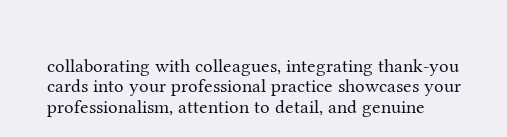collaborating with colleagues, integrating thank-you cards into your professional practice showcases your professionalism, attention to detail, and genuine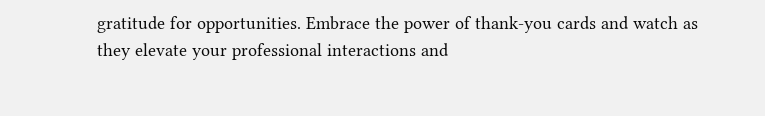gratitude for opportunities. Embrace the power of thank-you cards and watch as they elevate your professional interactions and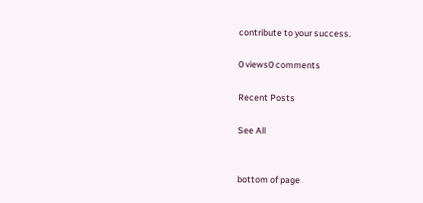contribute to your success.

0 views0 comments

Recent Posts

See All


bottom of page